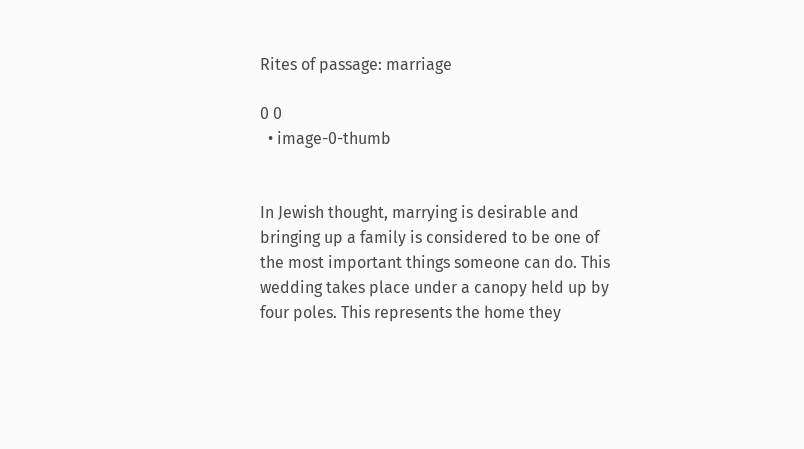Rites of passage: marriage

0 0
  • image-0-thumb


In Jewish thought, marrying is desirable and bringing up a family is considered to be one of the most important things someone can do. This wedding takes place under a canopy held up by four poles. This represents the home they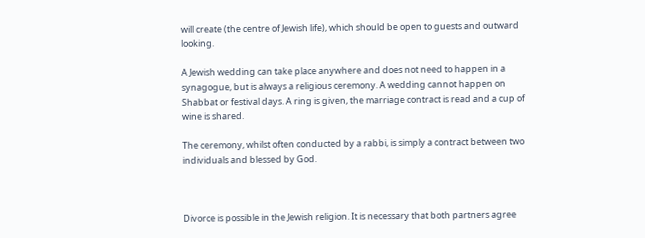will create (the centre of Jewish life), which should be open to guests and outward looking.

A Jewish wedding can take place anywhere and does not need to happen in a synagogue, but is always a religious ceremony. A wedding cannot happen on Shabbat or festival days. A ring is given, the marriage contract is read and a cup of wine is shared.

The ceremony, whilst often conducted by a rabbi, is simply a contract between two individuals and blessed by God.



Divorce is possible in the Jewish religion. It is necessary that both partners agree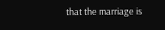that the marriage is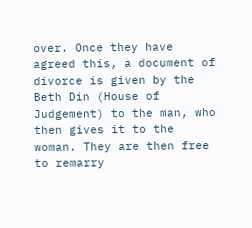over. Once they have agreed this, a document of divorce is given by the Beth Din (House of Judgement) to the man, who then gives it to the woman. They are then free to remarry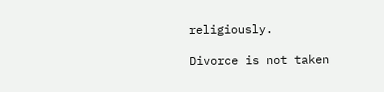religiously.

Divorce is not taken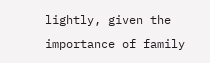lightly, given the importance of family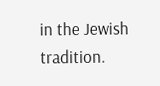in the Jewish tradition.